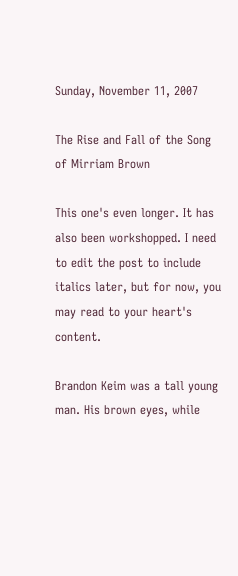Sunday, November 11, 2007

The Rise and Fall of the Song of Mirriam Brown

This one's even longer. It has also been workshopped. I need to edit the post to include italics later, but for now, you may read to your heart's content.

Brandon Keim was a tall young man. His brown eyes, while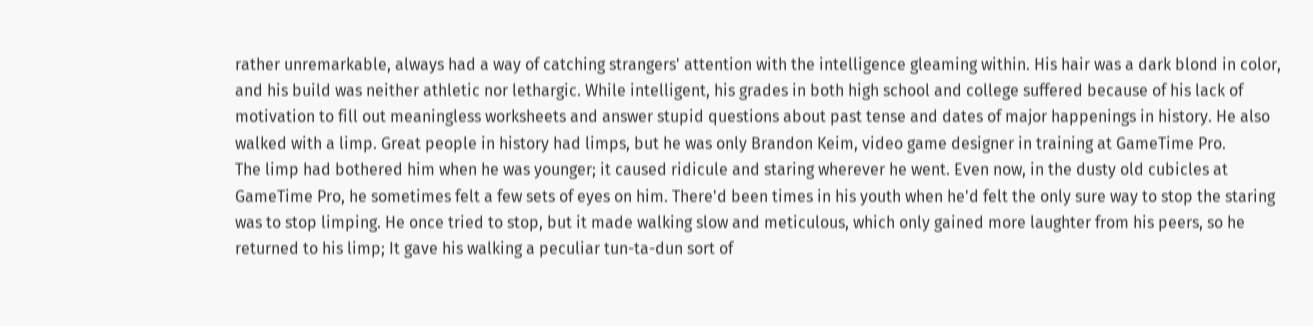rather unremarkable, always had a way of catching strangers' attention with the intelligence gleaming within. His hair was a dark blond in color, and his build was neither athletic nor lethargic. While intelligent, his grades in both high school and college suffered because of his lack of motivation to fill out meaningless worksheets and answer stupid questions about past tense and dates of major happenings in history. He also walked with a limp. Great people in history had limps, but he was only Brandon Keim, video game designer in training at GameTime Pro.
The limp had bothered him when he was younger; it caused ridicule and staring wherever he went. Even now, in the dusty old cubicles at GameTime Pro, he sometimes felt a few sets of eyes on him. There'd been times in his youth when he'd felt the only sure way to stop the staring was to stop limping. He once tried to stop, but it made walking slow and meticulous, which only gained more laughter from his peers, so he returned to his limp; It gave his walking a peculiar tun-ta-dun sort of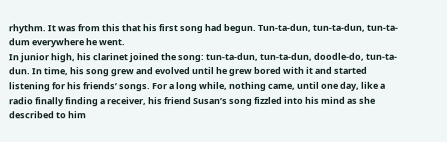rhythm. It was from this that his first song had begun. Tun-ta-dun, tun-ta-dun, tun-ta-dum everywhere he went.
In junior high, his clarinet joined the song: tun-ta-dun, tun-ta-dun, doodle-do, tun-ta-dun. In time, his song grew and evolved until he grew bored with it and started listening for his friends’ songs. For a long while, nothing came, until one day, like a radio finally finding a receiver, his friend Susan’s song fizzled into his mind as she described to him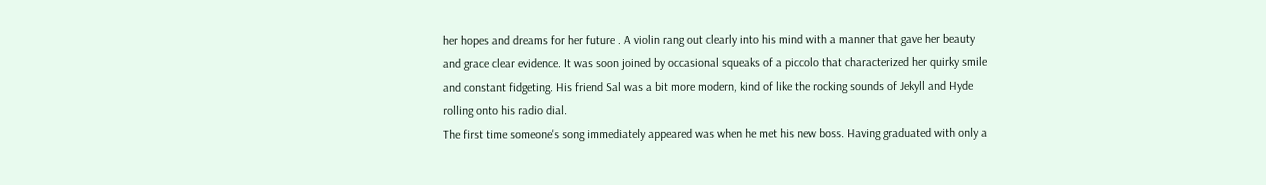her hopes and dreams for her future . A violin rang out clearly into his mind with a manner that gave her beauty and grace clear evidence. It was soon joined by occasional squeaks of a piccolo that characterized her quirky smile and constant fidgeting. His friend Sal was a bit more modern, kind of like the rocking sounds of Jekyll and Hyde rolling onto his radio dial.
The first time someone's song immediately appeared was when he met his new boss. Having graduated with only a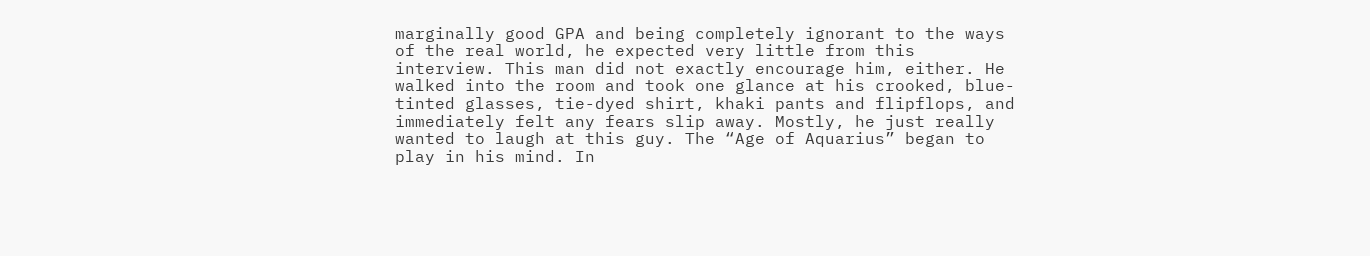marginally good GPA and being completely ignorant to the ways of the real world, he expected very little from this interview. This man did not exactly encourage him, either. He walked into the room and took one glance at his crooked, blue-tinted glasses, tie-dyed shirt, khaki pants and flipflops, and immediately felt any fears slip away. Mostly, he just really wanted to laugh at this guy. The “Age of Aquarius” began to play in his mind. In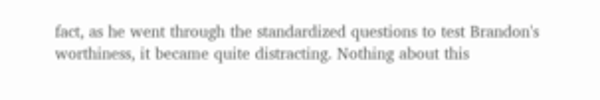fact, as he went through the standardized questions to test Brandon's worthiness, it became quite distracting. Nothing about this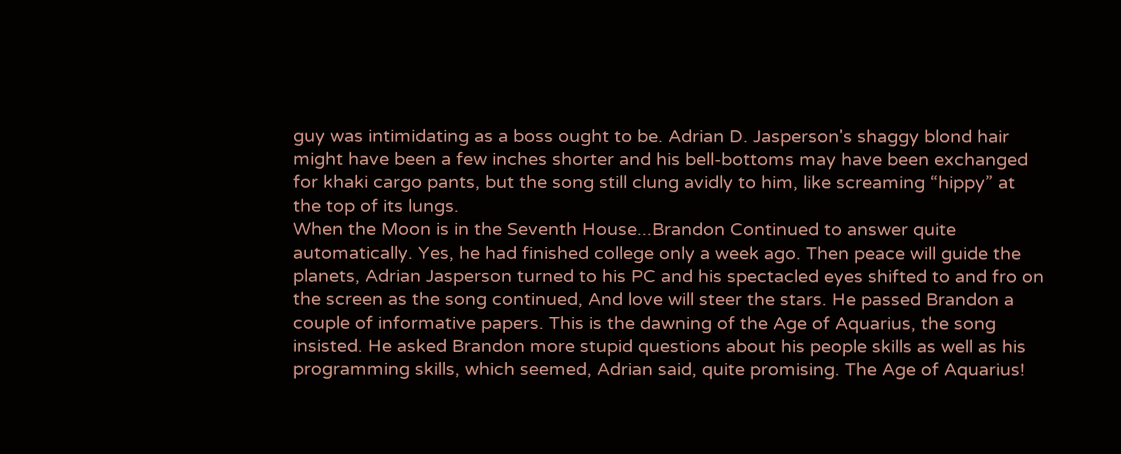guy was intimidating as a boss ought to be. Adrian D. Jasperson's shaggy blond hair might have been a few inches shorter and his bell-bottoms may have been exchanged for khaki cargo pants, but the song still clung avidly to him, like screaming “hippy” at the top of its lungs.
When the Moon is in the Seventh House...Brandon Continued to answer quite automatically. Yes, he had finished college only a week ago. Then peace will guide the planets, Adrian Jasperson turned to his PC and his spectacled eyes shifted to and fro on the screen as the song continued, And love will steer the stars. He passed Brandon a couple of informative papers. This is the dawning of the Age of Aquarius, the song insisted. He asked Brandon more stupid questions about his people skills as well as his programming skills, which seemed, Adrian said, quite promising. The Age of Aquarius!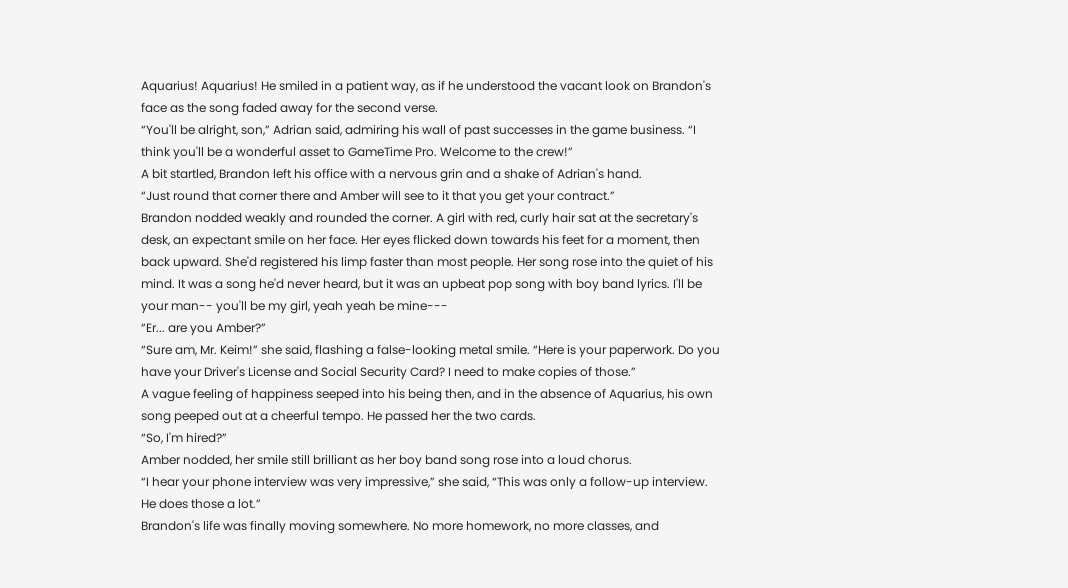Aquarius! Aquarius! He smiled in a patient way, as if he understood the vacant look on Brandon's face as the song faded away for the second verse.
“You'll be alright, son,” Adrian said, admiring his wall of past successes in the game business. “I think you'll be a wonderful asset to GameTime Pro. Welcome to the crew!”
A bit startled, Brandon left his office with a nervous grin and a shake of Adrian's hand.
“Just round that corner there and Amber will see to it that you get your contract.”
Brandon nodded weakly and rounded the corner. A girl with red, curly hair sat at the secretary's desk, an expectant smile on her face. Her eyes flicked down towards his feet for a moment, then back upward. She'd registered his limp faster than most people. Her song rose into the quiet of his mind. It was a song he'd never heard, but it was an upbeat pop song with boy band lyrics. I'll be your man-- you'll be my girl, yeah yeah be mine---
“Er... are you Amber?”
“Sure am, Mr. Keim!” she said, flashing a false-looking metal smile. “Here is your paperwork. Do you have your Driver's License and Social Security Card? I need to make copies of those.”
A vague feeling of happiness seeped into his being then, and in the absence of Aquarius, his own song peeped out at a cheerful tempo. He passed her the two cards.
“So, I'm hired?”
Amber nodded, her smile still brilliant as her boy band song rose into a loud chorus.
“I hear your phone interview was very impressive,” she said, “This was only a follow-up interview. He does those a lot.”
Brandon's life was finally moving somewhere. No more homework, no more classes, and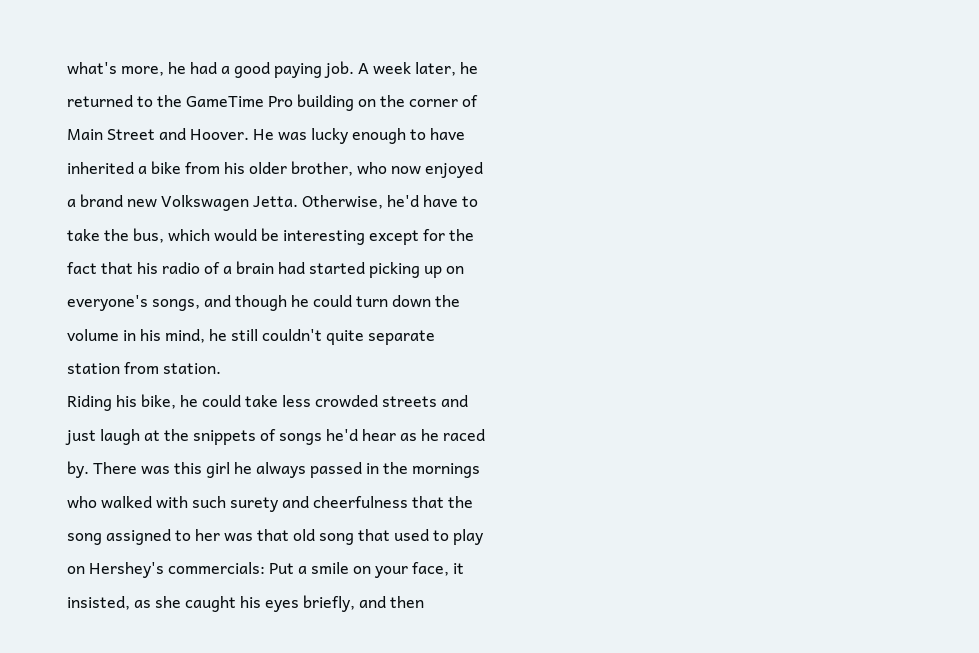what's more, he had a good paying job. A week later, he returned to the GameTime Pro building on the corner of Main Street and Hoover. He was lucky enough to have inherited a bike from his older brother, who now enjoyed a brand new Volkswagen Jetta. Otherwise, he'd have to take the bus, which would be interesting except for the fact that his radio of a brain had started picking up on everyone's songs, and though he could turn down the volume in his mind, he still couldn't quite separate station from station.
Riding his bike, he could take less crowded streets and just laugh at the snippets of songs he'd hear as he raced by. There was this girl he always passed in the mornings who walked with such surety and cheerfulness that the song assigned to her was that old song that used to play on Hershey's commercials: Put a smile on your face, it insisted, as she caught his eyes briefly, and then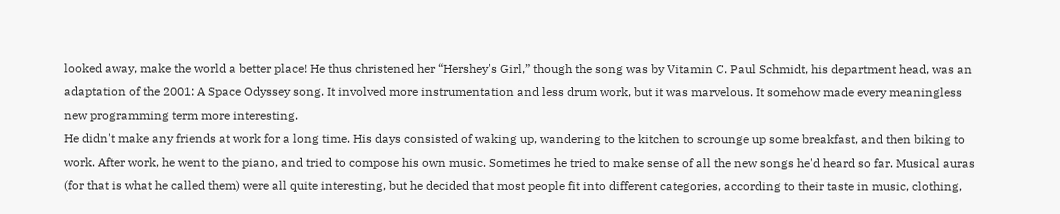looked away, make the world a better place! He thus christened her “Hershey's Girl,” though the song was by Vitamin C. Paul Schmidt, his department head, was an adaptation of the 2001: A Space Odyssey song. It involved more instrumentation and less drum work, but it was marvelous. It somehow made every meaningless new programming term more interesting.
He didn't make any friends at work for a long time. His days consisted of waking up, wandering to the kitchen to scrounge up some breakfast, and then biking to work. After work, he went to the piano, and tried to compose his own music. Sometimes he tried to make sense of all the new songs he'd heard so far. Musical auras (for that is what he called them) were all quite interesting, but he decided that most people fit into different categories, according to their taste in music, clothing,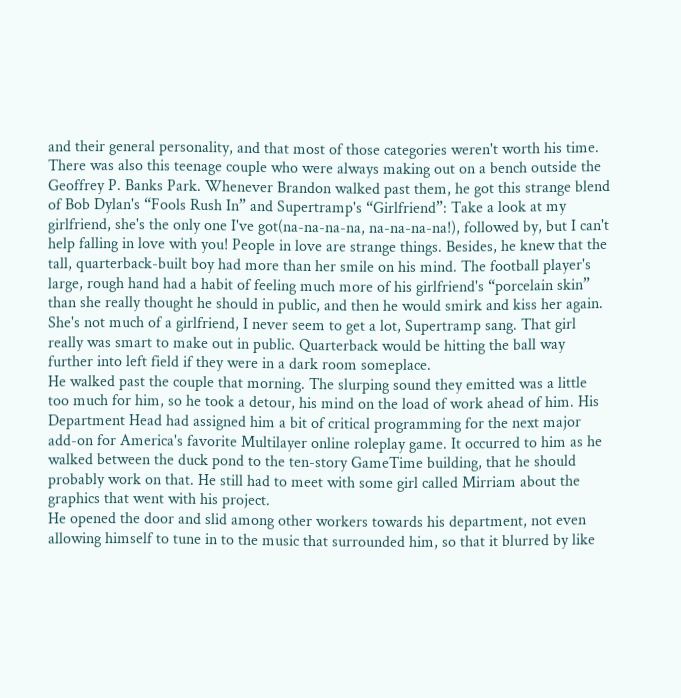and their general personality, and that most of those categories weren't worth his time.
There was also this teenage couple who were always making out on a bench outside the Geoffrey P. Banks Park. Whenever Brandon walked past them, he got this strange blend of Bob Dylan's “Fools Rush In” and Supertramp's “Girlfriend”: Take a look at my girlfriend, she's the only one I've got(na-na-na-na, na-na-na-na!), followed by, but I can't help falling in love with you! People in love are strange things. Besides, he knew that the tall, quarterback-built boy had more than her smile on his mind. The football player's large, rough hand had a habit of feeling much more of his girlfriend's “porcelain skin” than she really thought he should in public, and then he would smirk and kiss her again. She's not much of a girlfriend, I never seem to get a lot, Supertramp sang. That girl really was smart to make out in public. Quarterback would be hitting the ball way further into left field if they were in a dark room someplace.
He walked past the couple that morning. The slurping sound they emitted was a little too much for him, so he took a detour, his mind on the load of work ahead of him. His Department Head had assigned him a bit of critical programming for the next major add-on for America's favorite Multilayer online roleplay game. It occurred to him as he walked between the duck pond to the ten-story GameTime building, that he should probably work on that. He still had to meet with some girl called Mirriam about the graphics that went with his project.
He opened the door and slid among other workers towards his department, not even allowing himself to tune in to the music that surrounded him, so that it blurred by like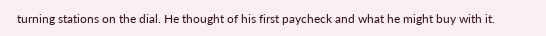turning stations on the dial. He thought of his first paycheck and what he might buy with it.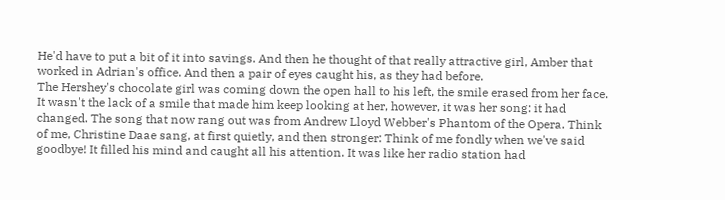He'd have to put a bit of it into savings. And then he thought of that really attractive girl, Amber that worked in Adrian's office. And then a pair of eyes caught his, as they had before.
The Hershey's chocolate girl was coming down the open hall to his left, the smile erased from her face. It wasn't the lack of a smile that made him keep looking at her, however, it was her song: it had changed. The song that now rang out was from Andrew Lloyd Webber's Phantom of the Opera. Think of me, Christine Daae sang, at first quietly, and then stronger: Think of me fondly when we've said goodbye! It filled his mind and caught all his attention. It was like her radio station had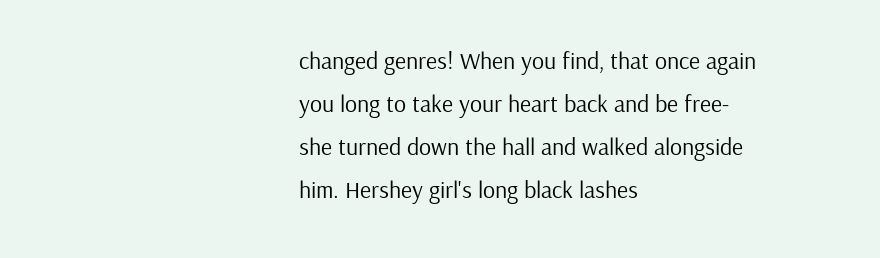changed genres! When you find, that once again you long to take your heart back and be free- she turned down the hall and walked alongside him. Hershey girl's long black lashes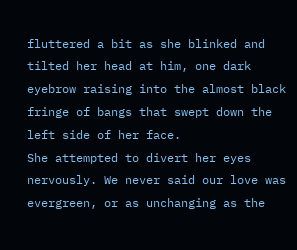fluttered a bit as she blinked and tilted her head at him, one dark eyebrow raising into the almost black fringe of bangs that swept down the left side of her face.
She attempted to divert her eyes nervously. We never said our love was evergreen, or as unchanging as the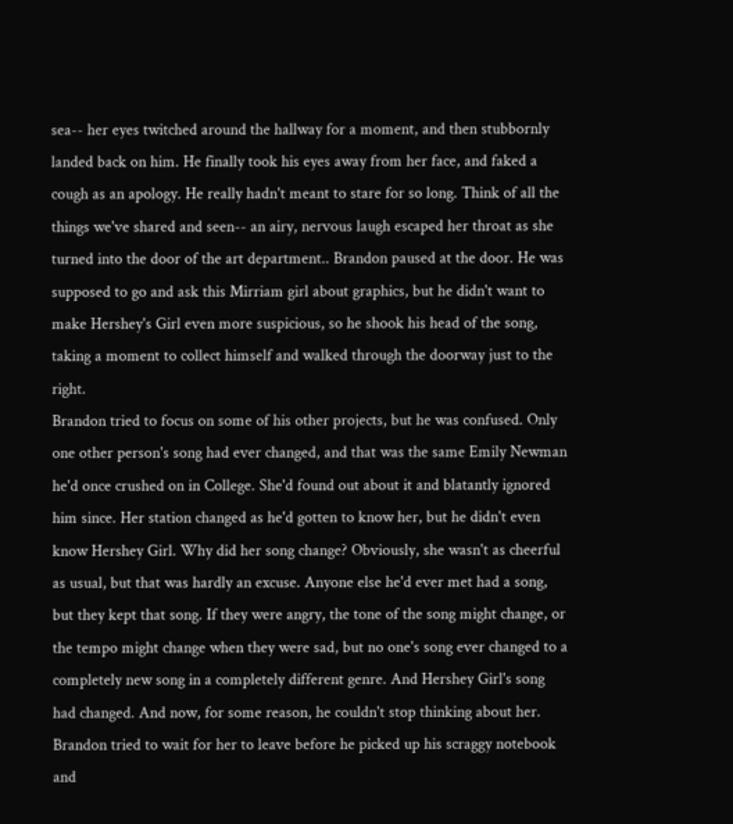sea-- her eyes twitched around the hallway for a moment, and then stubbornly landed back on him. He finally took his eyes away from her face, and faked a cough as an apology. He really hadn't meant to stare for so long. Think of all the things we've shared and seen-- an airy, nervous laugh escaped her throat as she turned into the door of the art department.. Brandon paused at the door. He was supposed to go and ask this Mirriam girl about graphics, but he didn't want to make Hershey's Girl even more suspicious, so he shook his head of the song, taking a moment to collect himself and walked through the doorway just to the right.
Brandon tried to focus on some of his other projects, but he was confused. Only one other person's song had ever changed, and that was the same Emily Newman he'd once crushed on in College. She'd found out about it and blatantly ignored him since. Her station changed as he'd gotten to know her, but he didn't even know Hershey Girl. Why did her song change? Obviously, she wasn't as cheerful as usual, but that was hardly an excuse. Anyone else he'd ever met had a song, but they kept that song. If they were angry, the tone of the song might change, or the tempo might change when they were sad, but no one's song ever changed to a completely new song in a completely different genre. And Hershey Girl's song had changed. And now, for some reason, he couldn't stop thinking about her.
Brandon tried to wait for her to leave before he picked up his scraggy notebook and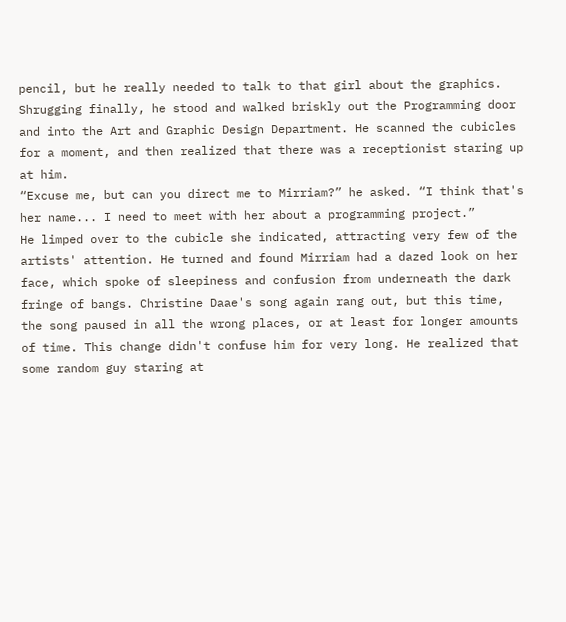pencil, but he really needed to talk to that girl about the graphics. Shrugging finally, he stood and walked briskly out the Programming door and into the Art and Graphic Design Department. He scanned the cubicles for a moment, and then realized that there was a receptionist staring up at him.
“Excuse me, but can you direct me to Mirriam?” he asked. “I think that's her name... I need to meet with her about a programming project.”
He limped over to the cubicle she indicated, attracting very few of the artists' attention. He turned and found Mirriam had a dazed look on her face, which spoke of sleepiness and confusion from underneath the dark fringe of bangs. Christine Daae's song again rang out, but this time, the song paused in all the wrong places, or at least for longer amounts of time. This change didn't confuse him for very long. He realized that some random guy staring at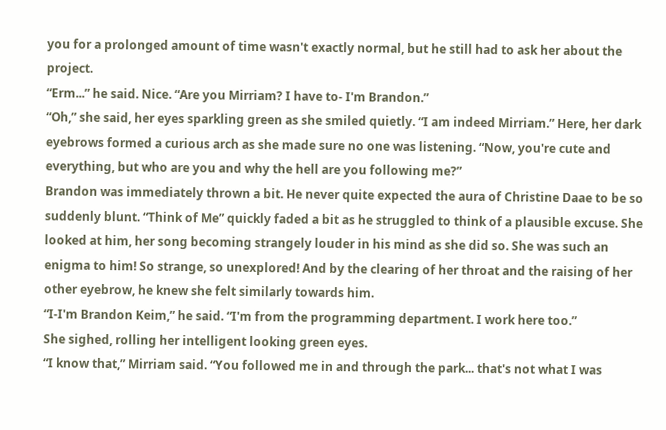you for a prolonged amount of time wasn't exactly normal, but he still had to ask her about the project.
“Erm...” he said. Nice. “Are you Mirriam? I have to- I'm Brandon.”
“Oh,” she said, her eyes sparkling green as she smiled quietly. “I am indeed Mirriam.” Here, her dark eyebrows formed a curious arch as she made sure no one was listening. “Now, you're cute and everything, but who are you and why the hell are you following me?”
Brandon was immediately thrown a bit. He never quite expected the aura of Christine Daae to be so suddenly blunt. “Think of Me” quickly faded a bit as he struggled to think of a plausible excuse. She looked at him, her song becoming strangely louder in his mind as she did so. She was such an enigma to him! So strange, so unexplored! And by the clearing of her throat and the raising of her other eyebrow, he knew she felt similarly towards him.
“I-I'm Brandon Keim,” he said. “I'm from the programming department. I work here too.”
She sighed, rolling her intelligent looking green eyes.
“I know that,” Mirriam said. “You followed me in and through the park... that's not what I was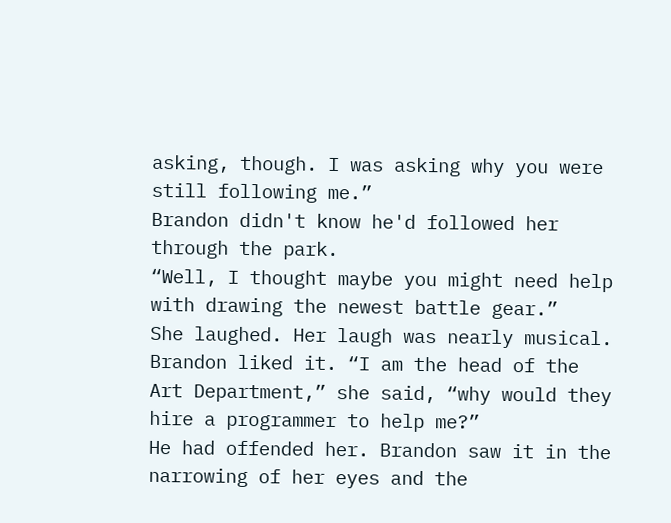asking, though. I was asking why you were still following me.”
Brandon didn't know he'd followed her through the park.
“Well, I thought maybe you might need help with drawing the newest battle gear.”
She laughed. Her laugh was nearly musical. Brandon liked it. “I am the head of the Art Department,” she said, “why would they hire a programmer to help me?”
He had offended her. Brandon saw it in the narrowing of her eyes and the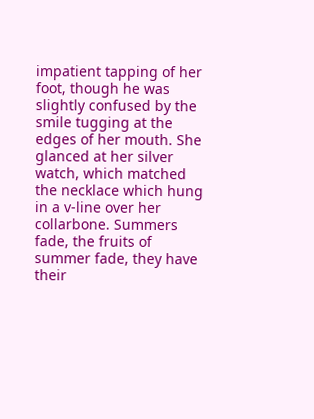impatient tapping of her foot, though he was slightly confused by the smile tugging at the edges of her mouth. She glanced at her silver watch, which matched the necklace which hung in a v-line over her collarbone. Summers fade, the fruits of summer fade, they have their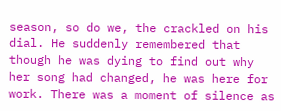season, so do we, the crackled on his dial. He suddenly remembered that though he was dying to find out why her song had changed, he was here for work. There was a moment of silence as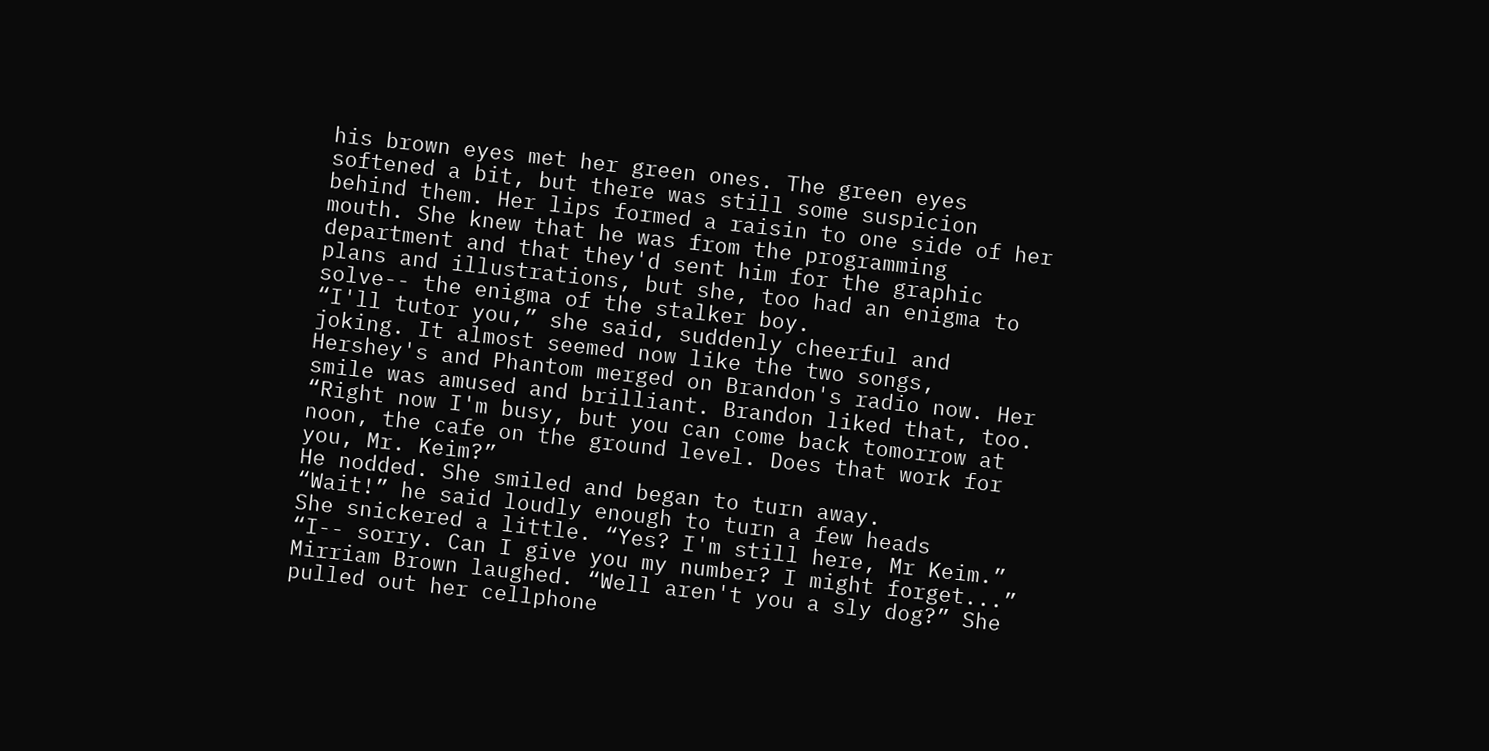his brown eyes met her green ones. The green eyes softened a bit, but there was still some suspicion behind them. Her lips formed a raisin to one side of her mouth. She knew that he was from the programming department and that they'd sent him for the graphic plans and illustrations, but she, too had an enigma to solve-- the enigma of the stalker boy.
“I'll tutor you,” she said, suddenly cheerful and joking. It almost seemed now like the two songs, Hershey's and Phantom merged on Brandon's radio now. Her smile was amused and brilliant. Brandon liked that, too. “Right now I'm busy, but you can come back tomorrow at noon, the cafe on the ground level. Does that work for you, Mr. Keim?”
He nodded. She smiled and began to turn away.
“Wait!” he said loudly enough to turn a few heads
She snickered a little. “Yes? I'm still here, Mr Keim.”
“I-- sorry. Can I give you my number? I might forget...”
Mirriam Brown laughed. “Well aren't you a sly dog?” She pulled out her cellphone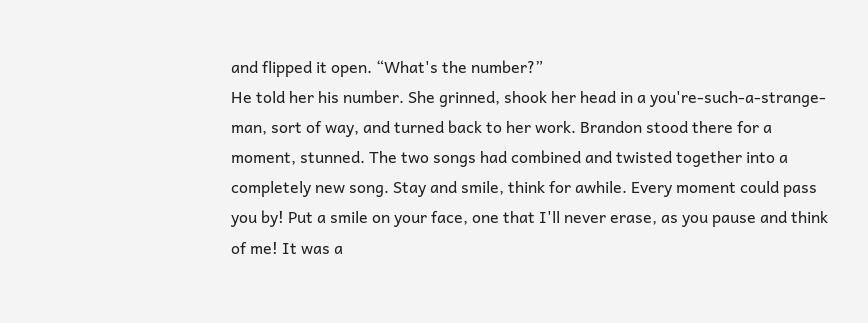and flipped it open. “What's the number?”
He told her his number. She grinned, shook her head in a you're-such-a-strange-man, sort of way, and turned back to her work. Brandon stood there for a moment, stunned. The two songs had combined and twisted together into a completely new song. Stay and smile, think for awhile. Every moment could pass you by! Put a smile on your face, one that I'll never erase, as you pause and think of me! It was a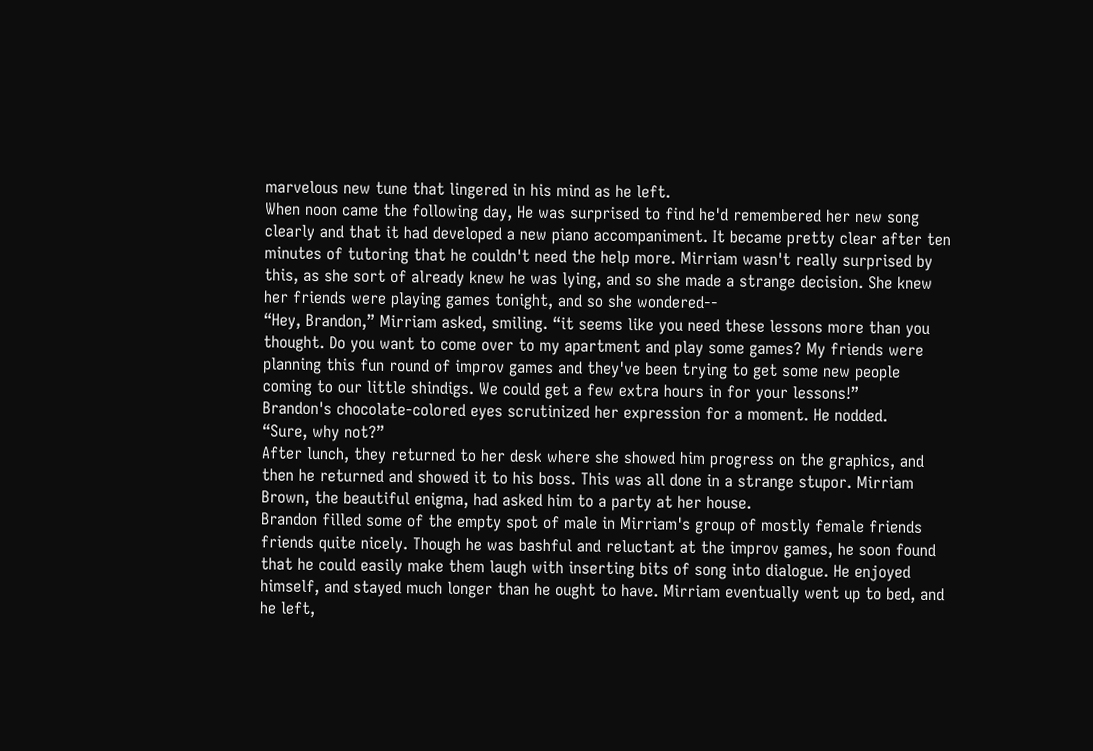marvelous new tune that lingered in his mind as he left.
When noon came the following day, He was surprised to find he'd remembered her new song clearly and that it had developed a new piano accompaniment. It became pretty clear after ten minutes of tutoring that he couldn't need the help more. Mirriam wasn't really surprised by this, as she sort of already knew he was lying, and so she made a strange decision. She knew her friends were playing games tonight, and so she wondered--
“Hey, Brandon,” Mirriam asked, smiling. “it seems like you need these lessons more than you thought. Do you want to come over to my apartment and play some games? My friends were planning this fun round of improv games and they've been trying to get some new people coming to our little shindigs. We could get a few extra hours in for your lessons!”
Brandon's chocolate-colored eyes scrutinized her expression for a moment. He nodded.
“Sure, why not?”
After lunch, they returned to her desk where she showed him progress on the graphics, and then he returned and showed it to his boss. This was all done in a strange stupor. Mirriam Brown, the beautiful enigma, had asked him to a party at her house.
Brandon filled some of the empty spot of male in Mirriam's group of mostly female friends friends quite nicely. Though he was bashful and reluctant at the improv games, he soon found that he could easily make them laugh with inserting bits of song into dialogue. He enjoyed himself, and stayed much longer than he ought to have. Mirriam eventually went up to bed, and he left,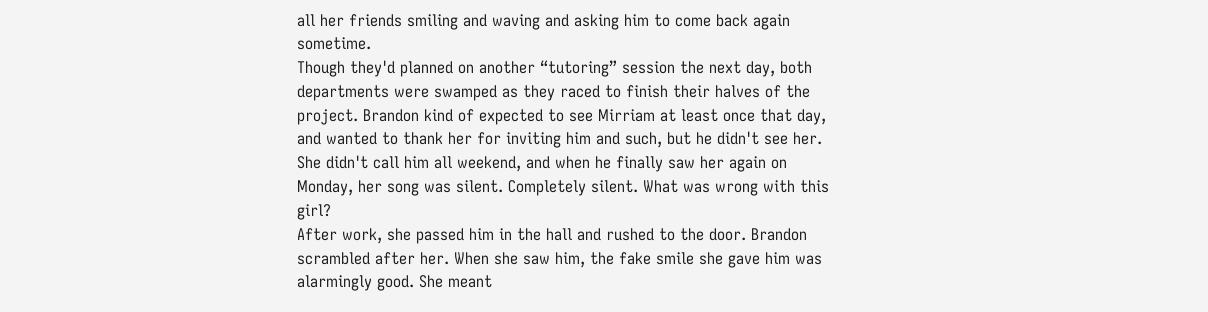all her friends smiling and waving and asking him to come back again sometime.
Though they'd planned on another “tutoring” session the next day, both departments were swamped as they raced to finish their halves of the project. Brandon kind of expected to see Mirriam at least once that day, and wanted to thank her for inviting him and such, but he didn't see her. She didn't call him all weekend, and when he finally saw her again on Monday, her song was silent. Completely silent. What was wrong with this girl?
After work, she passed him in the hall and rushed to the door. Brandon scrambled after her. When she saw him, the fake smile she gave him was alarmingly good. She meant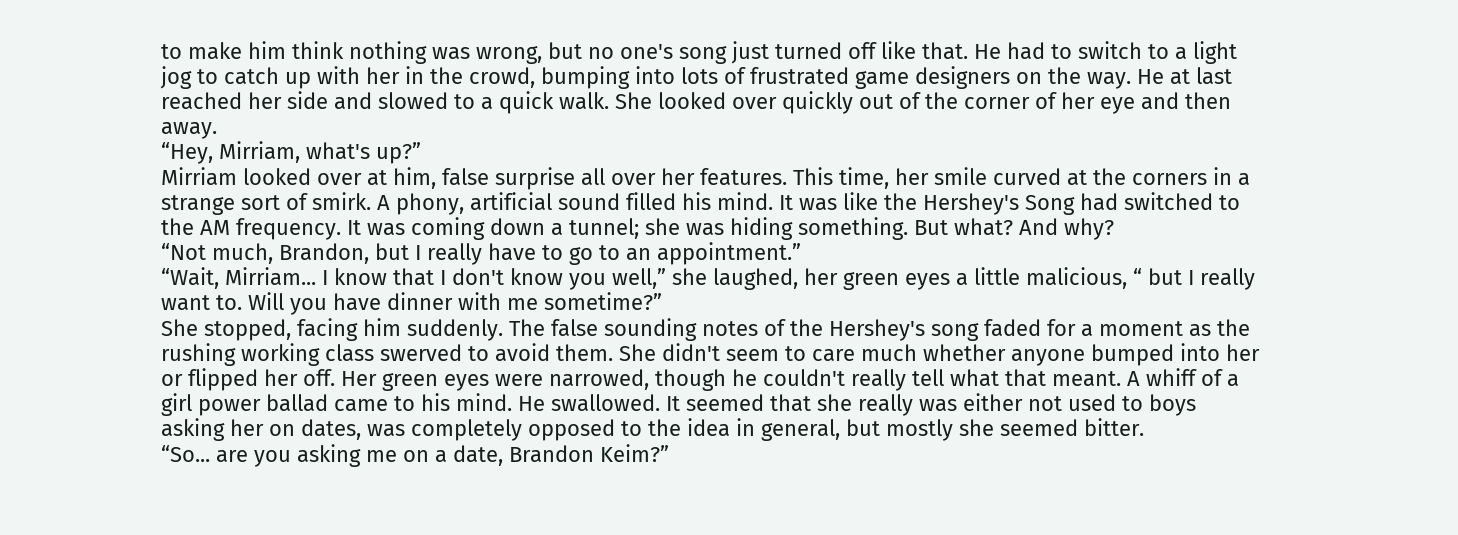to make him think nothing was wrong, but no one's song just turned off like that. He had to switch to a light jog to catch up with her in the crowd, bumping into lots of frustrated game designers on the way. He at last reached her side and slowed to a quick walk. She looked over quickly out of the corner of her eye and then away.
“Hey, Mirriam, what's up?”
Mirriam looked over at him, false surprise all over her features. This time, her smile curved at the corners in a strange sort of smirk. A phony, artificial sound filled his mind. It was like the Hershey's Song had switched to the AM frequency. It was coming down a tunnel; she was hiding something. But what? And why?
“Not much, Brandon, but I really have to go to an appointment.”
“Wait, Mirriam... I know that I don't know you well,” she laughed, her green eyes a little malicious, “ but I really want to. Will you have dinner with me sometime?”
She stopped, facing him suddenly. The false sounding notes of the Hershey's song faded for a moment as the rushing working class swerved to avoid them. She didn't seem to care much whether anyone bumped into her or flipped her off. Her green eyes were narrowed, though he couldn't really tell what that meant. A whiff of a girl power ballad came to his mind. He swallowed. It seemed that she really was either not used to boys asking her on dates, was completely opposed to the idea in general, but mostly she seemed bitter.
“So... are you asking me on a date, Brandon Keim?”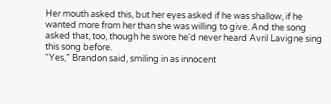Her mouth asked this, but her eyes asked if he was shallow, if he wanted more from her than she was willing to give. And the song asked that, too, though he swore he'd never heard Avril Lavigne sing this song before.
“Yes,” Brandon said, smiling in as innocent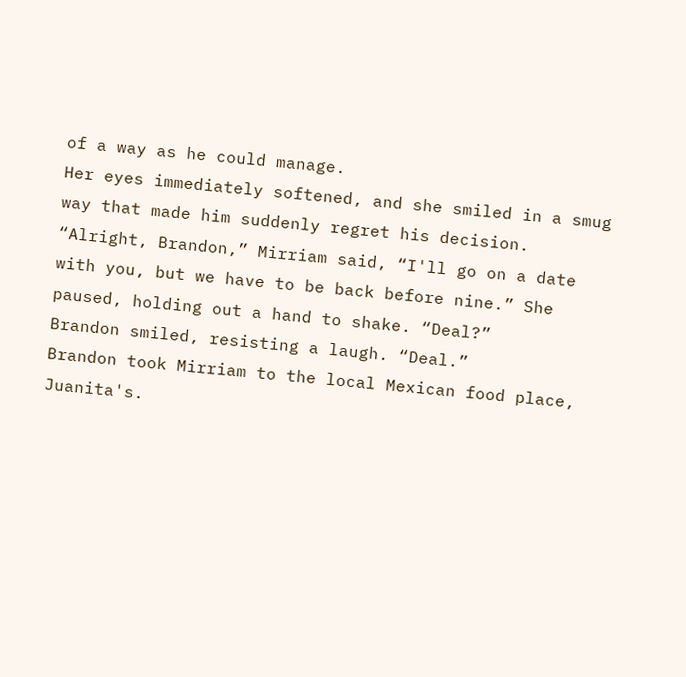of a way as he could manage.
Her eyes immediately softened, and she smiled in a smug way that made him suddenly regret his decision.
“Alright, Brandon,” Mirriam said, “I'll go on a date with you, but we have to be back before nine.” She paused, holding out a hand to shake. “Deal?”
Brandon smiled, resisting a laugh. “Deal.”
Brandon took Mirriam to the local Mexican food place, Juanita's.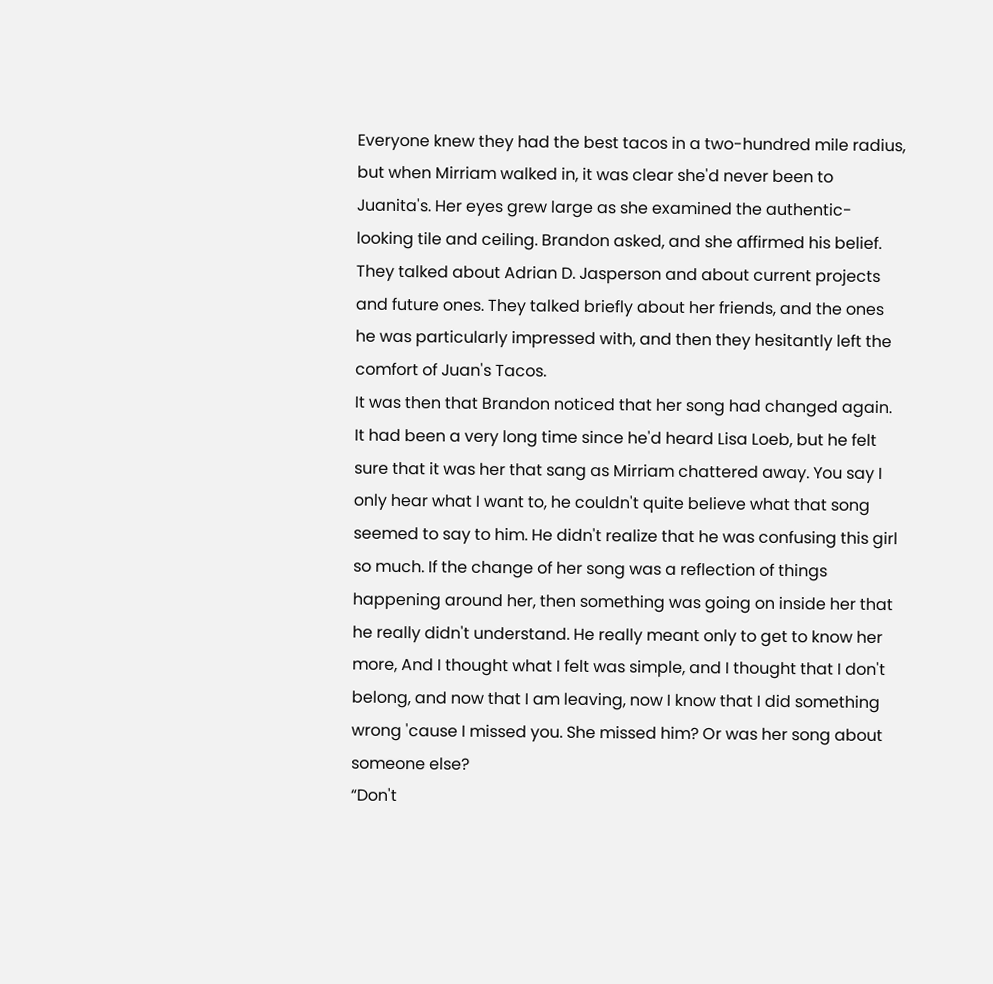Everyone knew they had the best tacos in a two-hundred mile radius, but when Mirriam walked in, it was clear she'd never been to Juanita's. Her eyes grew large as she examined the authentic-looking tile and ceiling. Brandon asked, and she affirmed his belief. They talked about Adrian D. Jasperson and about current projects and future ones. They talked briefly about her friends, and the ones he was particularly impressed with, and then they hesitantly left the comfort of Juan's Tacos.
It was then that Brandon noticed that her song had changed again. It had been a very long time since he'd heard Lisa Loeb, but he felt sure that it was her that sang as Mirriam chattered away. You say I only hear what I want to, he couldn't quite believe what that song seemed to say to him. He didn't realize that he was confusing this girl so much. If the change of her song was a reflection of things happening around her, then something was going on inside her that he really didn't understand. He really meant only to get to know her more, And I thought what I felt was simple, and I thought that I don't belong, and now that I am leaving, now I know that I did something wrong 'cause I missed you. She missed him? Or was her song about someone else?
“Don't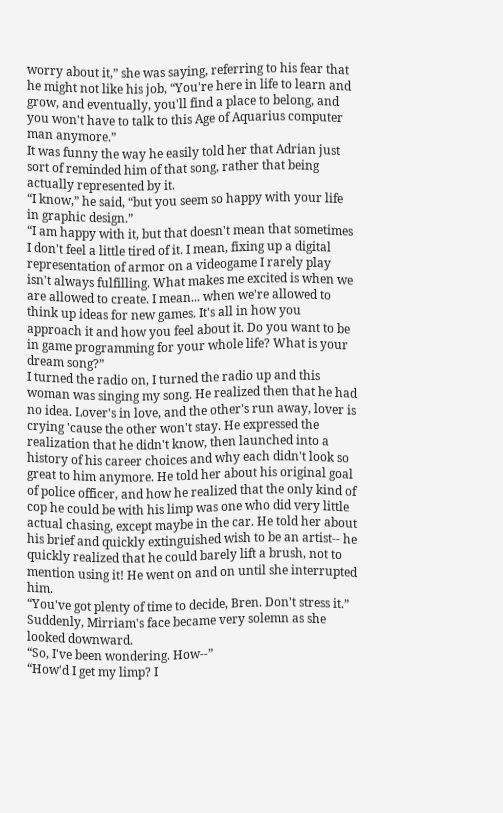worry about it,” she was saying, referring to his fear that he might not like his job, “You're here in life to learn and grow, and eventually, you'll find a place to belong, and you won't have to talk to this Age of Aquarius computer man anymore.”
It was funny the way he easily told her that Adrian just sort of reminded him of that song, rather that being actually represented by it.
“I know,” he said, “but you seem so happy with your life in graphic design.”
“I am happy with it, but that doesn't mean that sometimes I don't feel a little tired of it. I mean, fixing up a digital representation of armor on a videogame I rarely play isn't always fulfilling. What makes me excited is when we are allowed to create. I mean... when we're allowed to think up ideas for new games. It's all in how you approach it and how you feel about it. Do you want to be in game programming for your whole life? What is your dream song?”
I turned the radio on, I turned the radio up and this woman was singing my song. He realized then that he had no idea. Lover's in love, and the other's run away, lover is crying 'cause the other won't stay. He expressed the realization that he didn't know, then launched into a history of his career choices and why each didn't look so great to him anymore. He told her about his original goal of police officer, and how he realized that the only kind of cop he could be with his limp was one who did very little actual chasing, except maybe in the car. He told her about his brief and quickly extinguished wish to be an artist-- he quickly realized that he could barely lift a brush, not to mention using it! He went on and on until she interrupted him.
“You've got plenty of time to decide, Bren. Don't stress it.”
Suddenly, Mirriam's face became very solemn as she looked downward.
“So, I've been wondering. How--”
“How'd I get my limp? I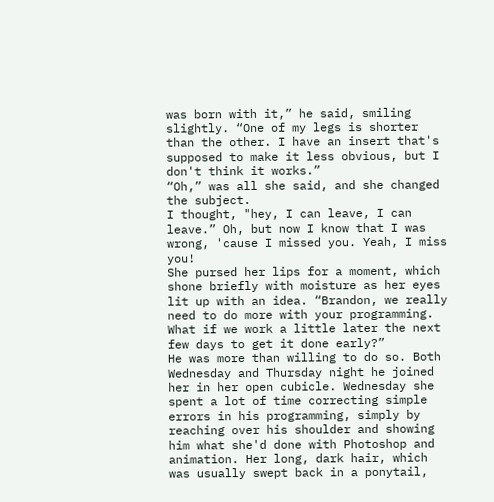was born with it,” he said, smiling slightly. “One of my legs is shorter than the other. I have an insert that's supposed to make it less obvious, but I don't think it works.”
“Oh,” was all she said, and she changed the subject.
I thought, "hey, I can leave, I can leave.” Oh, but now I know that I was wrong, 'cause I missed you. Yeah, I miss you!
She pursed her lips for a moment, which shone briefly with moisture as her eyes lit up with an idea. “Brandon, we really need to do more with your programming. What if we work a little later the next few days to get it done early?”
He was more than willing to do so. Both Wednesday and Thursday night he joined her in her open cubicle. Wednesday she spent a lot of time correcting simple errors in his programming, simply by reaching over his shoulder and showing him what she'd done with Photoshop and animation. Her long, dark hair, which was usually swept back in a ponytail,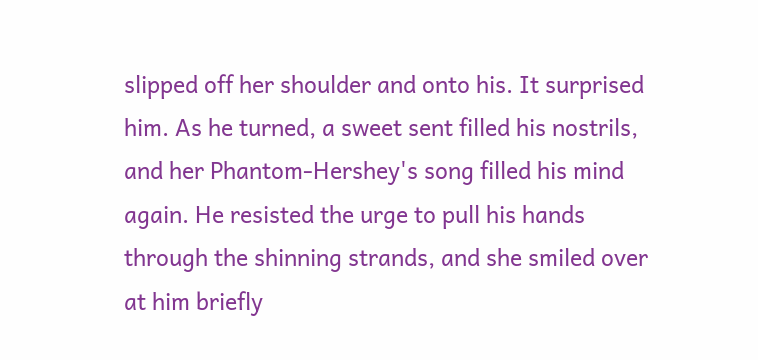slipped off her shoulder and onto his. It surprised him. As he turned, a sweet sent filled his nostrils, and her Phantom-Hershey's song filled his mind again. He resisted the urge to pull his hands through the shinning strands, and she smiled over at him briefly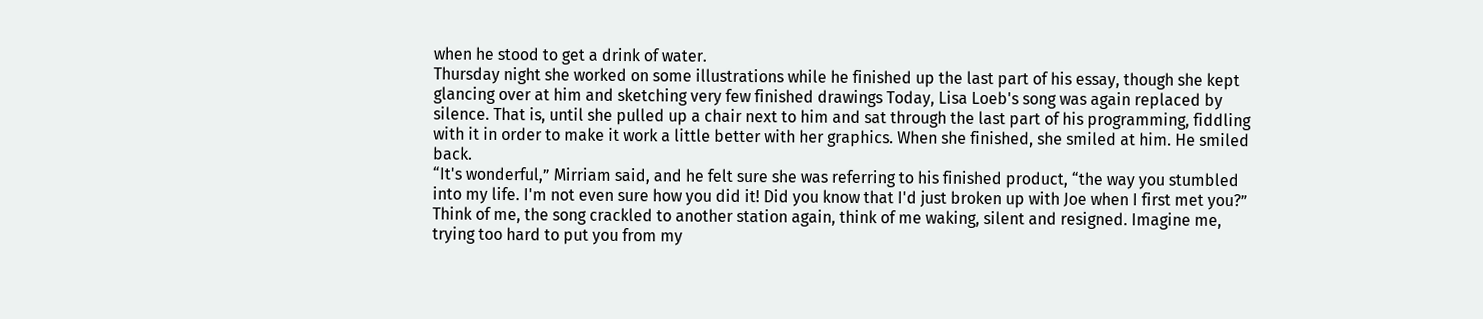when he stood to get a drink of water.
Thursday night she worked on some illustrations while he finished up the last part of his essay, though she kept glancing over at him and sketching very few finished drawings Today, Lisa Loeb's song was again replaced by silence. That is, until she pulled up a chair next to him and sat through the last part of his programming, fiddling with it in order to make it work a little better with her graphics. When she finished, she smiled at him. He smiled back.
“It's wonderful,” Mirriam said, and he felt sure she was referring to his finished product, “the way you stumbled into my life. I'm not even sure how you did it! Did you know that I'd just broken up with Joe when I first met you?” Think of me, the song crackled to another station again, think of me waking, silent and resigned. Imagine me, trying too hard to put you from my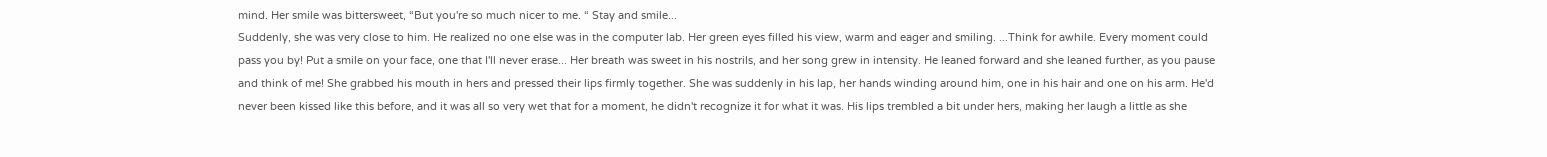mind. Her smile was bittersweet, “But you're so much nicer to me. “ Stay and smile...
Suddenly, she was very close to him. He realized no one else was in the computer lab. Her green eyes filled his view, warm and eager and smiling. ...Think for awhile. Every moment could pass you by! Put a smile on your face, one that I'll never erase... Her breath was sweet in his nostrils, and her song grew in intensity. He leaned forward and she leaned further, as you pause and think of me! She grabbed his mouth in hers and pressed their lips firmly together. She was suddenly in his lap, her hands winding around him, one in his hair and one on his arm. He'd never been kissed like this before, and it was all so very wet that for a moment, he didn't recognize it for what it was. His lips trembled a bit under hers, making her laugh a little as she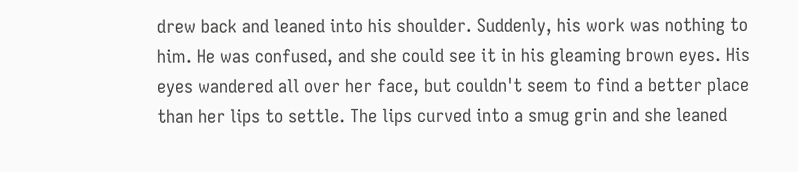drew back and leaned into his shoulder. Suddenly, his work was nothing to him. He was confused, and she could see it in his gleaming brown eyes. His eyes wandered all over her face, but couldn't seem to find a better place than her lips to settle. The lips curved into a smug grin and she leaned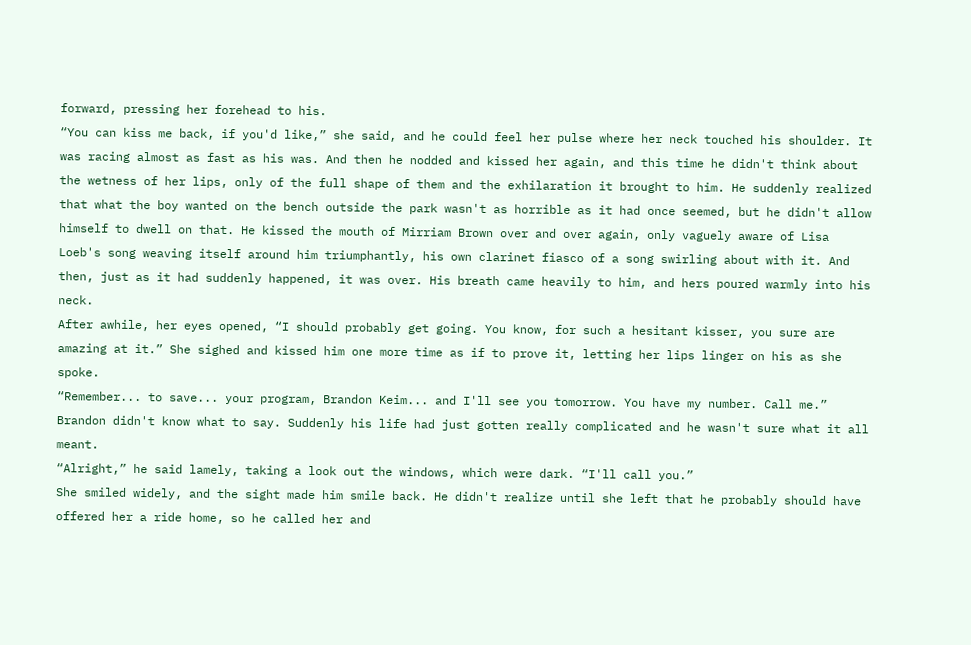forward, pressing her forehead to his.
“You can kiss me back, if you'd like,” she said, and he could feel her pulse where her neck touched his shoulder. It was racing almost as fast as his was. And then he nodded and kissed her again, and this time he didn't think about the wetness of her lips, only of the full shape of them and the exhilaration it brought to him. He suddenly realized that what the boy wanted on the bench outside the park wasn't as horrible as it had once seemed, but he didn't allow himself to dwell on that. He kissed the mouth of Mirriam Brown over and over again, only vaguely aware of Lisa Loeb's song weaving itself around him triumphantly, his own clarinet fiasco of a song swirling about with it. And then, just as it had suddenly happened, it was over. His breath came heavily to him, and hers poured warmly into his neck.
After awhile, her eyes opened, “I should probably get going. You know, for such a hesitant kisser, you sure are amazing at it.” She sighed and kissed him one more time as if to prove it, letting her lips linger on his as she spoke.
“Remember... to save... your program, Brandon Keim... and I'll see you tomorrow. You have my number. Call me.”
Brandon didn't know what to say. Suddenly his life had just gotten really complicated and he wasn't sure what it all meant.
“Alright,” he said lamely, taking a look out the windows, which were dark. “I'll call you.”
She smiled widely, and the sight made him smile back. He didn't realize until she left that he probably should have offered her a ride home, so he called her and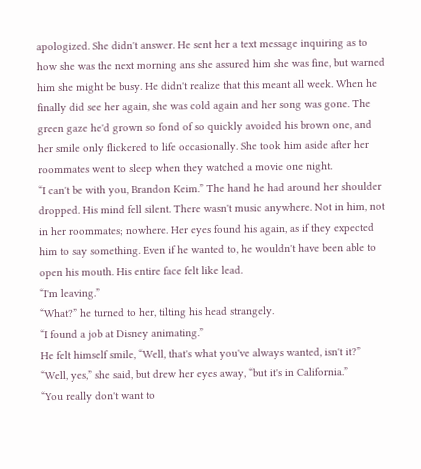apologized. She didn't answer. He sent her a text message inquiring as to how she was the next morning ans she assured him she was fine, but warned him she might be busy. He didn't realize that this meant all week. When he finally did see her again, she was cold again and her song was gone. The green gaze he'd grown so fond of so quickly avoided his brown one, and her smile only flickered to life occasionally. She took him aside after her roommates went to sleep when they watched a movie one night.
“I can't be with you, Brandon Keim.” The hand he had around her shoulder dropped. His mind fell silent. There wasn't music anywhere. Not in him, not in her roommates; nowhere. Her eyes found his again, as if they expected him to say something. Even if he wanted to, he wouldn't have been able to open his mouth. His entire face felt like lead.
“I'm leaving.”
“What?” he turned to her, tilting his head strangely.
“I found a job at Disney animating.”
He felt himself smile, “Well, that's what you've always wanted, isn't it?”
“Well, yes,” she said, but drew her eyes away, “but it's in California.”
“You really don't want to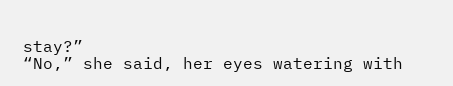stay?”
“No,” she said, her eyes watering with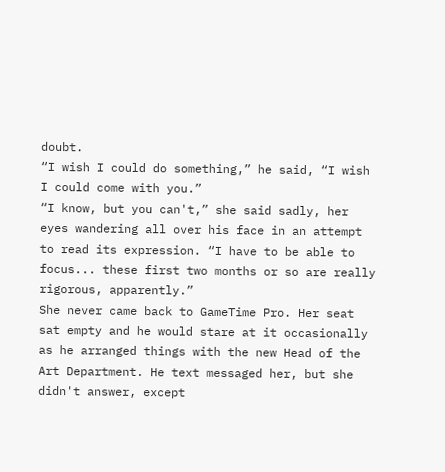doubt.
“I wish I could do something,” he said, “I wish I could come with you.”
“I know, but you can't,” she said sadly, her eyes wandering all over his face in an attempt to read its expression. “I have to be able to focus... these first two months or so are really rigorous, apparently.”
She never came back to GameTime Pro. Her seat sat empty and he would stare at it occasionally as he arranged things with the new Head of the Art Department. He text messaged her, but she didn't answer, except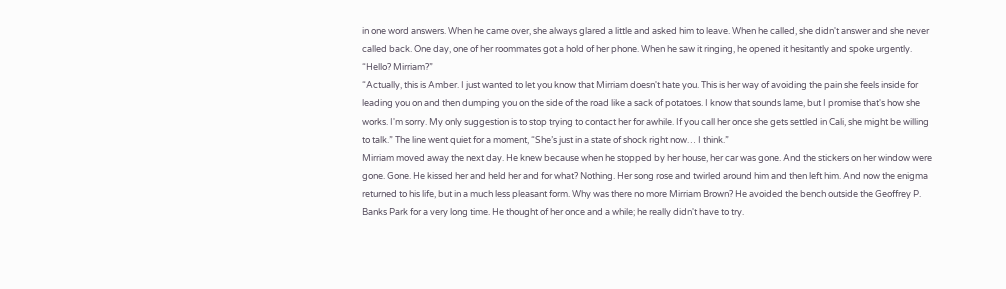in one word answers. When he came over, she always glared a little and asked him to leave. When he called, she didn't answer and she never called back. One day, one of her roommates got a hold of her phone. When he saw it ringing, he opened it hesitantly and spoke urgently.
“Hello? Mirriam?”
“Actually, this is Amber. I just wanted to let you know that Mirriam doesn't hate you. This is her way of avoiding the pain she feels inside for leading you on and then dumping you on the side of the road like a sack of potatoes. I know that sounds lame, but I promise that's how she works. I'm sorry. My only suggestion is to stop trying to contact her for awhile. If you call her once she gets settled in Cali, she might be willing to talk.” The line went quiet for a moment, “She’s just in a state of shock right now… I think.”
Mirriam moved away the next day. He knew because when he stopped by her house, her car was gone. And the stickers on her window were gone. Gone. He kissed her and held her and for what? Nothing. Her song rose and twirled around him and then left him. And now the enigma returned to his life, but in a much less pleasant form. Why was there no more Mirriam Brown? He avoided the bench outside the Geoffrey P. Banks Park for a very long time. He thought of her once and a while; he really didn't have to try.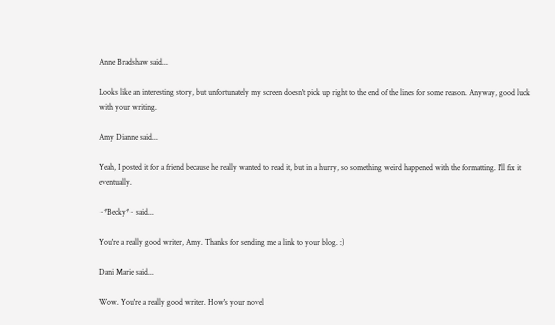Anne Bradshaw said...

Looks like an interesting story, but unfortunately my screen doesn't pick up right to the end of the lines for some reason. Anyway, good luck with your writing.

Amy Dianne said...

Yeah, I posted it for a friend because he really wanted to read it, but in a hurry, so something weird happened with the formatting. I'll fix it eventually.

~*Becky*~ said...

You're a really good writer, Amy. Thanks for sending me a link to your blog. :)

Dani Marie said...

Wow. You're a really good writer. How's your novel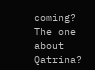coming? The one about Qatrina?